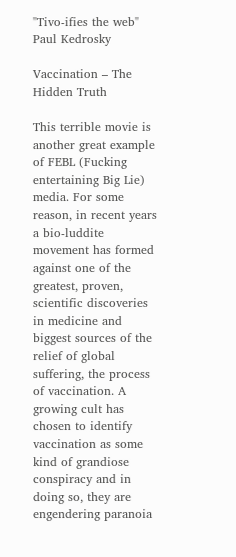"Tivo-ifies the web" Paul Kedrosky

Vaccination – The Hidden Truth

This terrible movie is another great example of FEBL (Fucking entertaining Big Lie) media. For some reason, in recent years a bio-luddite movement has formed against one of the greatest, proven, scientific discoveries in medicine and biggest sources of the relief of global suffering, the process of vaccination. A growing cult has chosen to identify vaccination as some kind of grandiose conspiracy and in doing so, they are engendering paranoia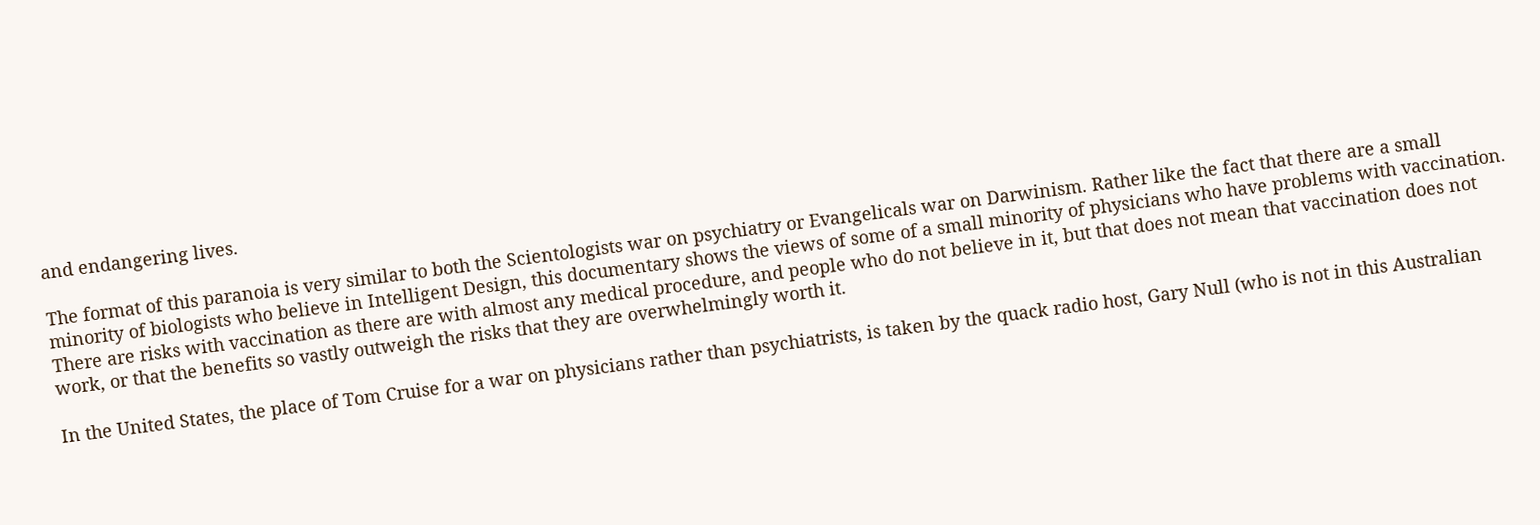and endangering lives.

The format of this paranoia is very similar to both the Scientologists war on psychiatry or Evangelicals war on Darwinism. Rather like the fact that there are a small minority of biologists who believe in Intelligent Design, this documentary shows the views of some of a small minority of physicians who have problems with vaccination. There are risks with vaccination as there are with almost any medical procedure, and people who do not believe in it, but that does not mean that vaccination does not work, or that the benefits so vastly outweigh the risks that they are overwhelmingly worth it.

In the United States, the place of Tom Cruise for a war on physicians rather than psychiatrists, is taken by the quack radio host, Gary Null (who is not in this Australian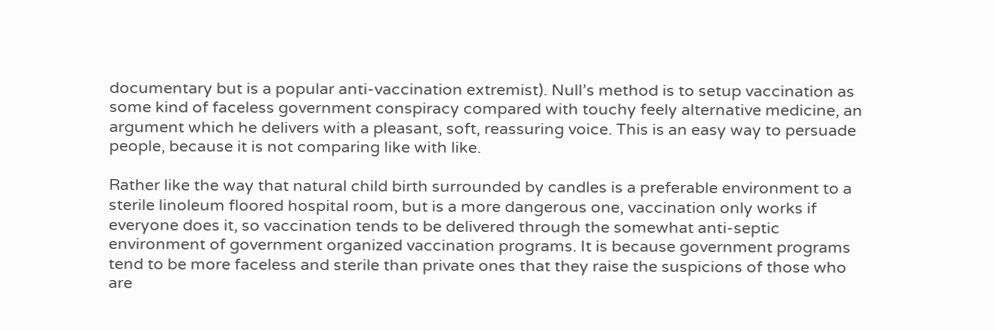documentary but is a popular anti-vaccination extremist). Null’s method is to setup vaccination as some kind of faceless government conspiracy compared with touchy feely alternative medicine, an argument which he delivers with a pleasant, soft, reassuring voice. This is an easy way to persuade people, because it is not comparing like with like.

Rather like the way that natural child birth surrounded by candles is a preferable environment to a sterile linoleum floored hospital room, but is a more dangerous one, vaccination only works if everyone does it, so vaccination tends to be delivered through the somewhat anti-septic environment of government organized vaccination programs. It is because government programs tend to be more faceless and sterile than private ones that they raise the suspicions of those who are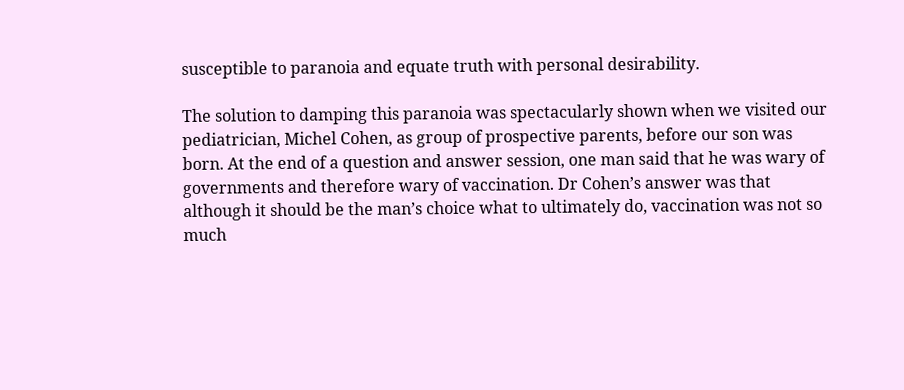susceptible to paranoia and equate truth with personal desirability.

The solution to damping this paranoia was spectacularly shown when we visited our pediatrician, Michel Cohen, as group of prospective parents, before our son was born. At the end of a question and answer session, one man said that he was wary of governments and therefore wary of vaccination. Dr Cohen’s answer was that although it should be the man’s choice what to ultimately do, vaccination was not so much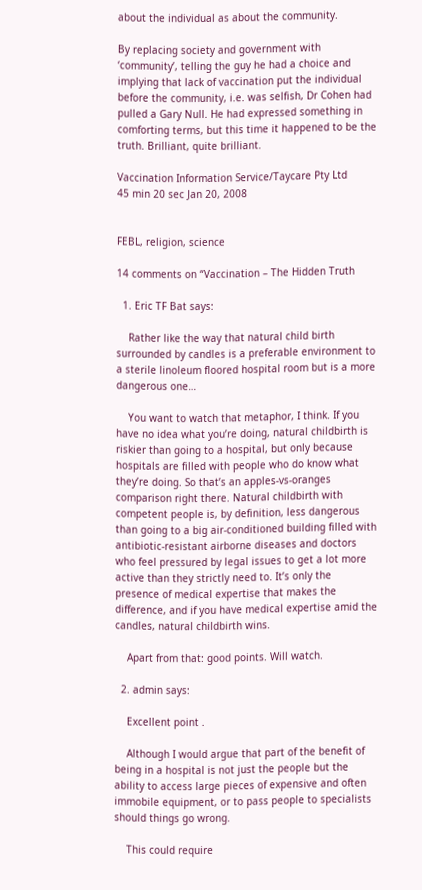about the individual as about the community.

By replacing society and government with ‘community’, telling the guy he had a choice and implying that lack of vaccination put the individual before the community, i.e. was selfish, Dr Cohen had pulled a Gary Null. He had expressed something in comforting terms, but this time it happened to be the truth. Brilliant, quite brilliant.

Vaccination Information Service/Taycare Pty Ltd
45 min 20 sec Jan 20, 2008


FEBL, religion, science

14 comments on “Vaccination – The Hidden Truth

  1. Eric TF Bat says:

    Rather like the way that natural child birth surrounded by candles is a preferable environment to a sterile linoleum floored hospital room but is a more dangerous one…

    You want to watch that metaphor, I think. If you have no idea what you’re doing, natural childbirth is riskier than going to a hospital, but only because hospitals are filled with people who do know what they’re doing. So that’s an apples-vs-oranges comparison right there. Natural childbirth with competent people is, by definition, less dangerous than going to a big air-conditioned building filled with antibiotic-resistant airborne diseases and doctors who feel pressured by legal issues to get a lot more active than they strictly need to. It’s only the presence of medical expertise that makes the difference, and if you have medical expertise amid the candles, natural childbirth wins.

    Apart from that: good points. Will watch.

  2. admin says:

    Excellent point .

    Although I would argue that part of the benefit of being in a hospital is not just the people but the ability to access large pieces of expensive and often immobile equipment, or to pass people to specialists should things go wrong.

    This could require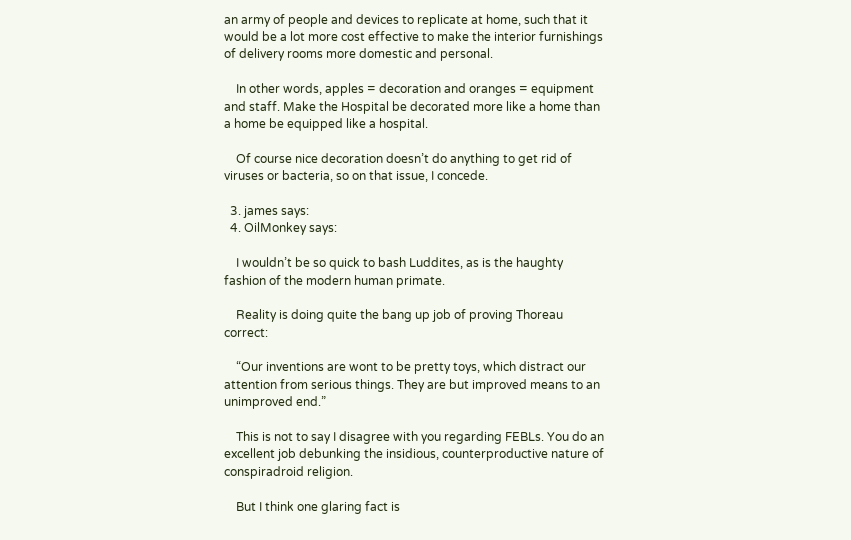an army of people and devices to replicate at home, such that it would be a lot more cost effective to make the interior furnishings of delivery rooms more domestic and personal.

    In other words, apples = decoration and oranges = equipment and staff. Make the Hospital be decorated more like a home than a home be equipped like a hospital.

    Of course nice decoration doesn’t do anything to get rid of viruses or bacteria, so on that issue, I concede.

  3. james says:
  4. OilMonkey says:

    I wouldn’t be so quick to bash Luddites, as is the haughty fashion of the modern human primate.

    Reality is doing quite the bang up job of proving Thoreau correct:

    “Our inventions are wont to be pretty toys, which distract our attention from serious things. They are but improved means to an unimproved end.”

    This is not to say I disagree with you regarding FEBLs. You do an excellent job debunking the insidious, counterproductive nature of conspiradroid religion.

    But I think one glaring fact is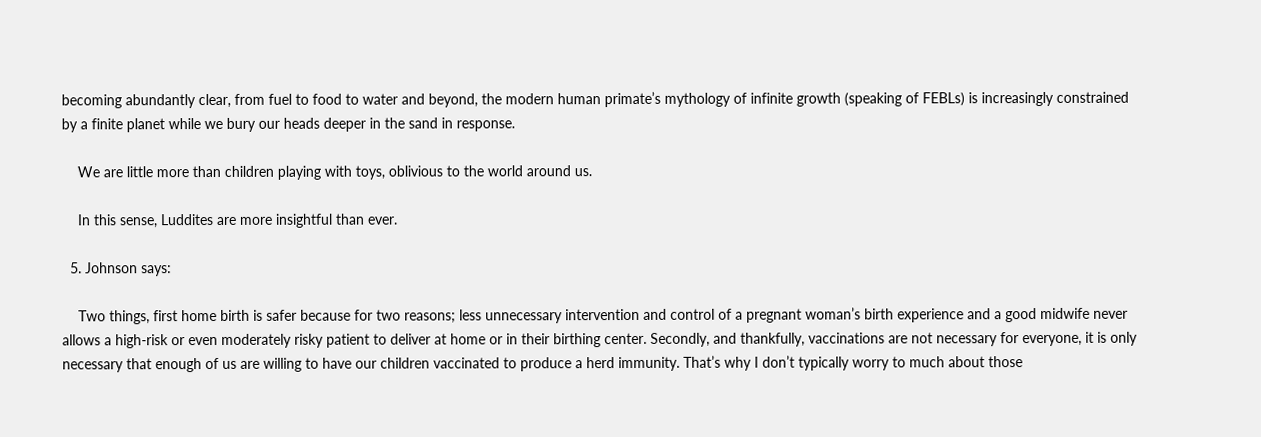becoming abundantly clear, from fuel to food to water and beyond, the modern human primate’s mythology of infinite growth (speaking of FEBLs) is increasingly constrained by a finite planet while we bury our heads deeper in the sand in response.

    We are little more than children playing with toys, oblivious to the world around us.

    In this sense, Luddites are more insightful than ever.

  5. Johnson says:

    Two things, first home birth is safer because for two reasons; less unnecessary intervention and control of a pregnant woman’s birth experience and a good midwife never allows a high-risk or even moderately risky patient to deliver at home or in their birthing center. Secondly, and thankfully, vaccinations are not necessary for everyone, it is only necessary that enough of us are willing to have our children vaccinated to produce a herd immunity. That’s why I don’t typically worry to much about those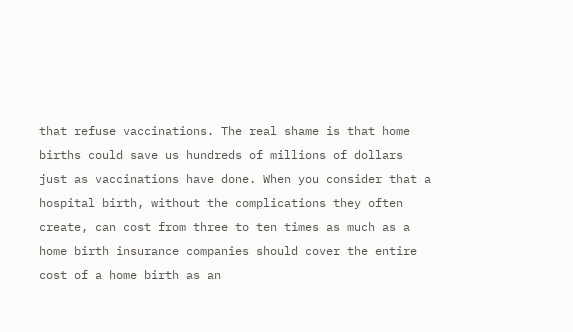that refuse vaccinations. The real shame is that home births could save us hundreds of millions of dollars just as vaccinations have done. When you consider that a hospital birth, without the complications they often create, can cost from three to ten times as much as a home birth insurance companies should cover the entire cost of a home birth as an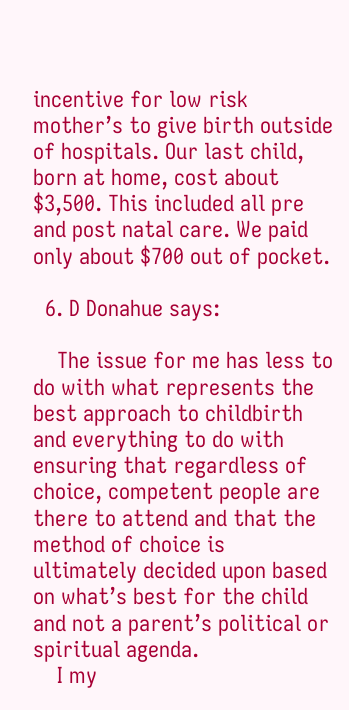incentive for low risk mother’s to give birth outside of hospitals. Our last child, born at home, cost about $3,500. This included all pre and post natal care. We paid only about $700 out of pocket.

  6. D Donahue says:

    The issue for me has less to do with what represents the best approach to childbirth and everything to do with ensuring that regardless of choice, competent people are there to attend and that the method of choice is ultimately decided upon based on what’s best for the child and not a parent’s political or spiritual agenda.
    I my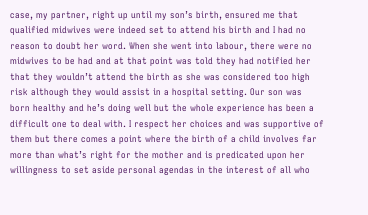case, my partner, right up until my son’s birth, ensured me that qualified midwives were indeed set to attend his birth and I had no reason to doubt her word. When she went into labour, there were no midwives to be had and at that point was told they had notified her that they wouldn’t attend the birth as she was considered too high risk although they would assist in a hospital setting. Our son was born healthy and he’s doing well but the whole experience has been a difficult one to deal with. I respect her choices and was supportive of them but there comes a point where the birth of a child involves far more than what’s right for the mother and is predicated upon her willingness to set aside personal agendas in the interest of all who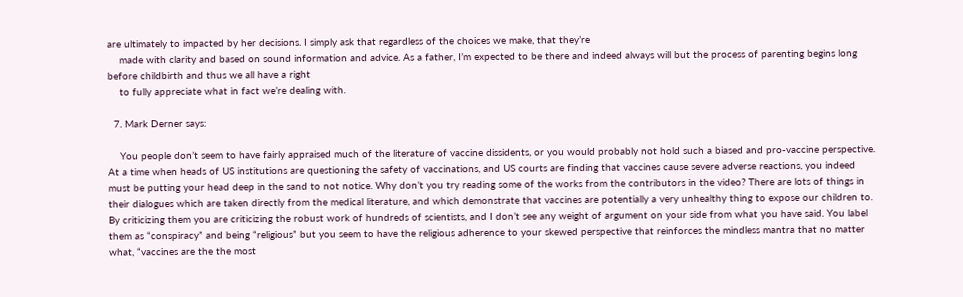are ultimately to impacted by her decisions. I simply ask that regardless of the choices we make, that they’re
    made with clarity and based on sound information and advice. As a father, I’m expected to be there and indeed always will but the process of parenting begins long before childbirth and thus we all have a right
    to fully appreciate what in fact we’re dealing with.

  7. Mark Derner says:

    You people don’t seem to have fairly appraised much of the literature of vaccine dissidents, or you would probably not hold such a biased and pro-vaccine perspective. At a time when heads of US institutions are questioning the safety of vaccinations, and US courts are finding that vaccines cause severe adverse reactions, you indeed must be putting your head deep in the sand to not notice. Why don’t you try reading some of the works from the contributors in the video? There are lots of things in their dialogues which are taken directly from the medical literature, and which demonstrate that vaccines are potentially a very unhealthy thing to expose our children to. By criticizing them you are criticizing the robust work of hundreds of scientists, and I don’t see any weight of argument on your side from what you have said. You label them as “conspiracy” and being “religious” but you seem to have the religious adherence to your skewed perspective that reinforces the mindless mantra that no matter what, “vaccines are the the most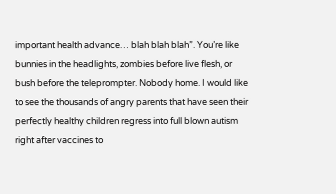important health advance… blah blah blah”. You’re like bunnies in the headlights, zombies before live flesh, or bush before the teleprompter. Nobody home. I would like to see the thousands of angry parents that have seen their perfectly healthy children regress into full blown autism right after vaccines to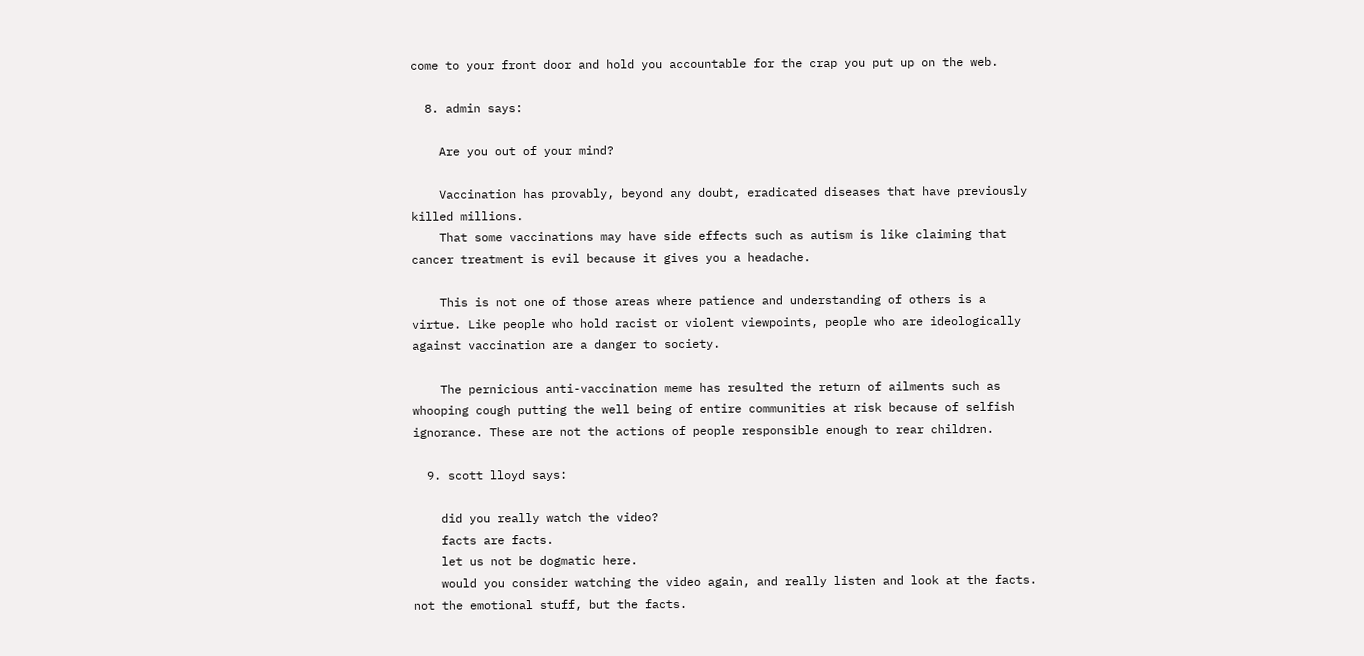come to your front door and hold you accountable for the crap you put up on the web.

  8. admin says:

    Are you out of your mind?

    Vaccination has provably, beyond any doubt, eradicated diseases that have previously killed millions.
    That some vaccinations may have side effects such as autism is like claiming that cancer treatment is evil because it gives you a headache.

    This is not one of those areas where patience and understanding of others is a virtue. Like people who hold racist or violent viewpoints, people who are ideologically against vaccination are a danger to society.

    The pernicious anti-vaccination meme has resulted the return of ailments such as whooping cough putting the well being of entire communities at risk because of selfish ignorance. These are not the actions of people responsible enough to rear children.

  9. scott lloyd says:

    did you really watch the video?
    facts are facts.
    let us not be dogmatic here.
    would you consider watching the video again, and really listen and look at the facts. not the emotional stuff, but the facts.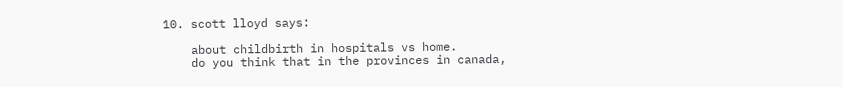10. scott lloyd says:

    about childbirth in hospitals vs home.
    do you think that in the provinces in canada,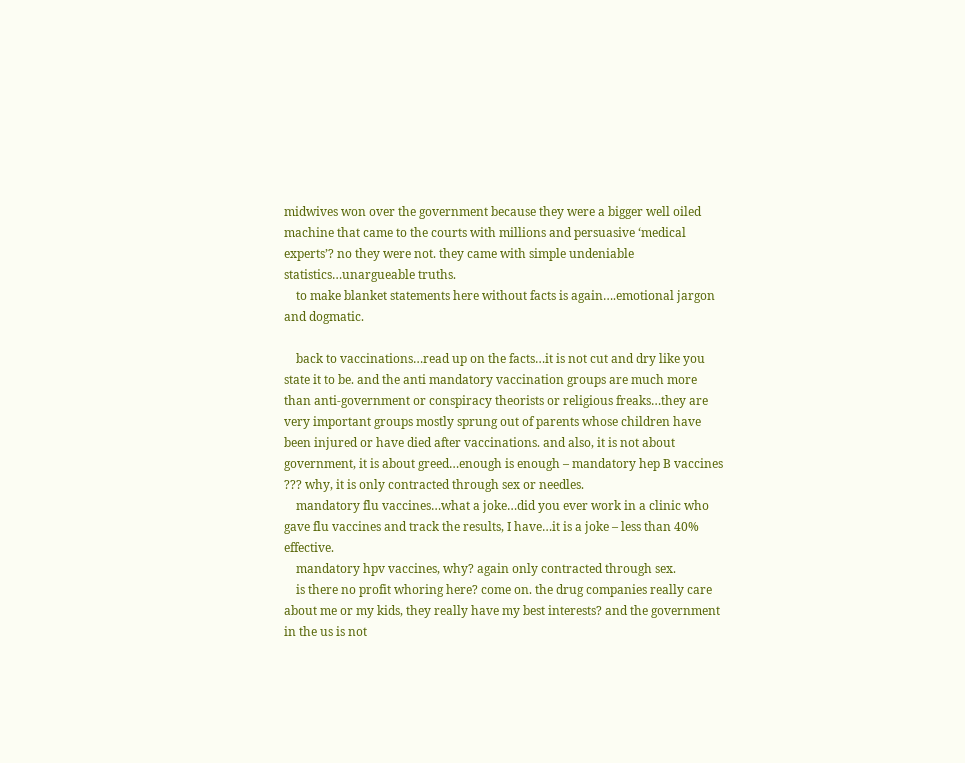midwives won over the government because they were a bigger well oiled machine that came to the courts with millions and persuasive ‘medical experts’? no they were not. they came with simple undeniable statistics…unargueable truths.
    to make blanket statements here without facts is again….emotional jargon and dogmatic.

    back to vaccinations…read up on the facts…it is not cut and dry like you state it to be. and the anti mandatory vaccination groups are much more than anti-government or conspiracy theorists or religious freaks…they are very important groups mostly sprung out of parents whose children have been injured or have died after vaccinations. and also, it is not about government, it is about greed…enough is enough – mandatory hep B vaccines ??? why, it is only contracted through sex or needles.
    mandatory flu vaccines…what a joke…did you ever work in a clinic who gave flu vaccines and track the results, I have…it is a joke – less than 40% effective.
    mandatory hpv vaccines, why? again only contracted through sex.
    is there no profit whoring here? come on. the drug companies really care about me or my kids, they really have my best interests? and the government in the us is not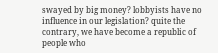swayed by big money? lobbyists have no influence in our legislation? quite the contrary, we have become a republic of people who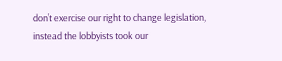don’t exercise our right to change legislation, instead the lobbyists took our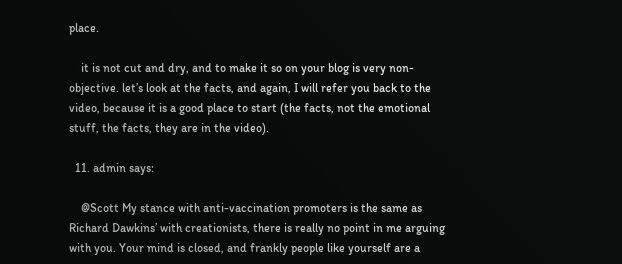place.

    it is not cut and dry, and to make it so on your blog is very non-objective. let’s look at the facts, and again, I will refer you back to the video, because it is a good place to start (the facts, not the emotional stuff, the facts, they are in the video).

  11. admin says:

    @Scott My stance with anti-vaccination promoters is the same as Richard Dawkins’ with creationists, there is really no point in me arguing with you. Your mind is closed, and frankly people like yourself are a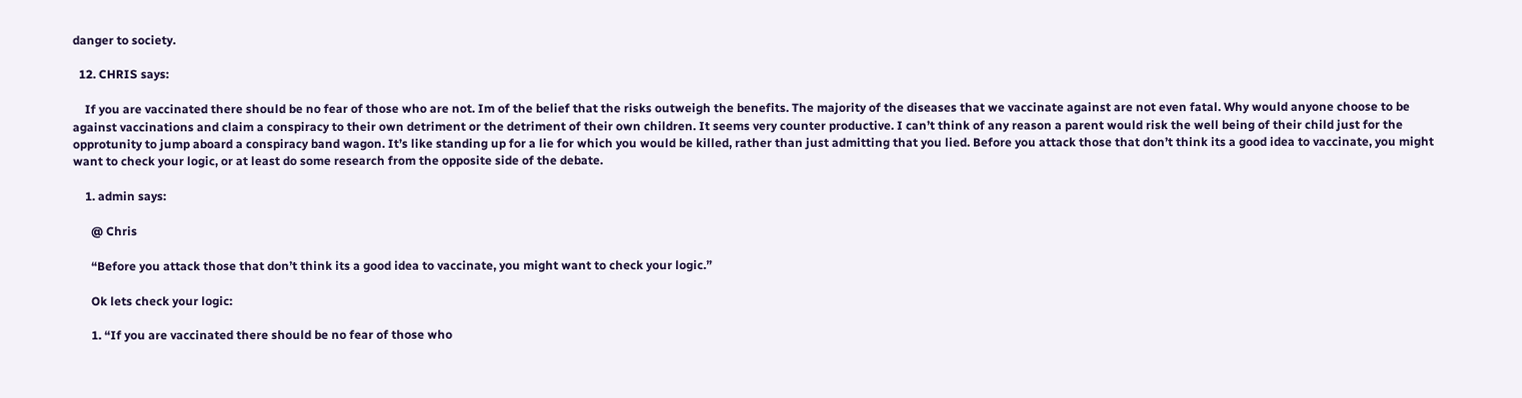danger to society.

  12. CHRIS says:

    If you are vaccinated there should be no fear of those who are not. Im of the belief that the risks outweigh the benefits. The majority of the diseases that we vaccinate against are not even fatal. Why would anyone choose to be against vaccinations and claim a conspiracy to their own detriment or the detriment of their own children. It seems very counter productive. I can’t think of any reason a parent would risk the well being of their child just for the opprotunity to jump aboard a conspiracy band wagon. It’s like standing up for a lie for which you would be killed, rather than just admitting that you lied. Before you attack those that don’t think its a good idea to vaccinate, you might want to check your logic, or at least do some research from the opposite side of the debate.

    1. admin says:

      @ Chris

      “Before you attack those that don’t think its a good idea to vaccinate, you might want to check your logic.”

      Ok lets check your logic:

      1. “If you are vaccinated there should be no fear of those who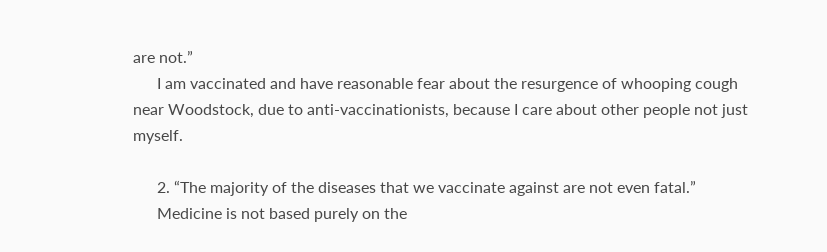are not.”
      I am vaccinated and have reasonable fear about the resurgence of whooping cough near Woodstock, due to anti-vaccinationists, because I care about other people not just myself.

      2. “The majority of the diseases that we vaccinate against are not even fatal.”
      Medicine is not based purely on the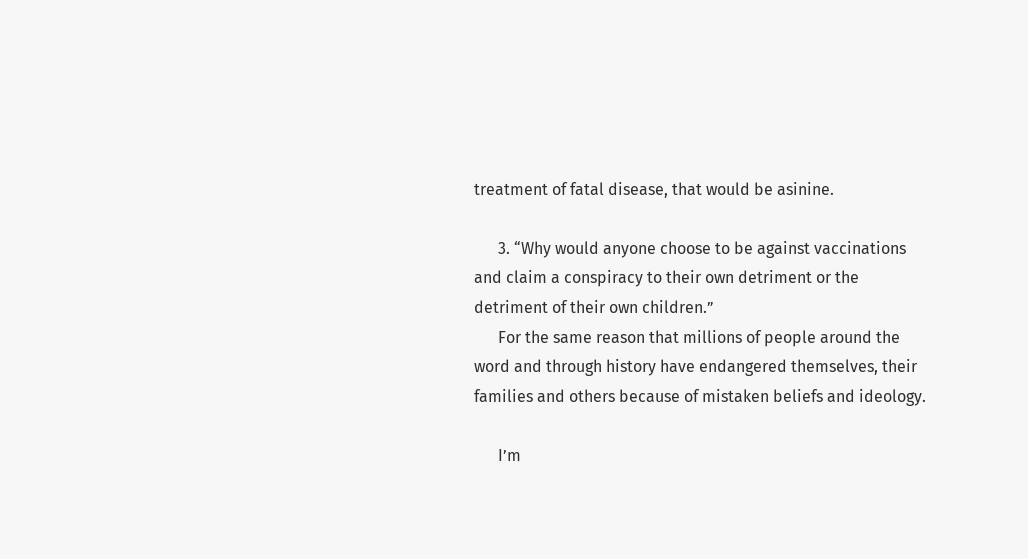treatment of fatal disease, that would be asinine.

      3. “Why would anyone choose to be against vaccinations and claim a conspiracy to their own detriment or the detriment of their own children.”
      For the same reason that millions of people around the word and through history have endangered themselves, their families and others because of mistaken beliefs and ideology.

      I’m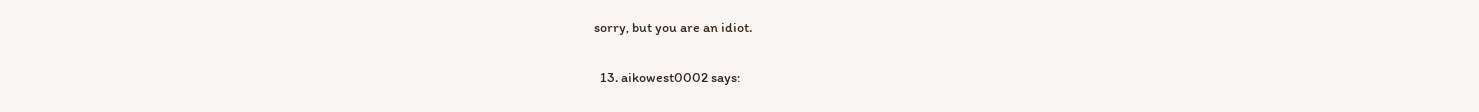sorry, but you are an idiot.

  13. aikowest0002 says: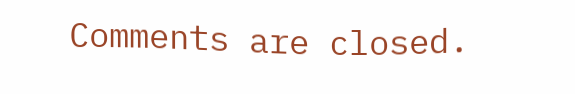Comments are closed.